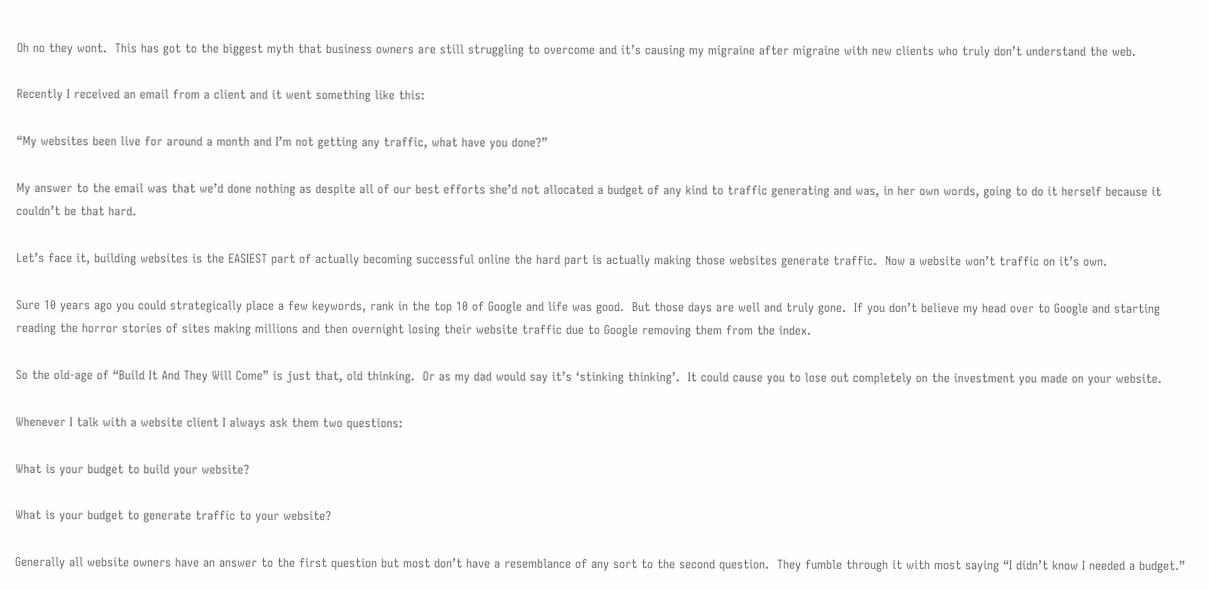Oh no they wont.  This has got to the biggest myth that business owners are still struggling to overcome and it’s causing my migraine after migraine with new clients who truly don’t understand the web.

Recently I received an email from a client and it went something like this:

“My websites been live for around a month and I’m not getting any traffic, what have you done?”

My answer to the email was that we’d done nothing as despite all of our best efforts she’d not allocated a budget of any kind to traffic generating and was, in her own words, going to do it herself because it couldn’t be that hard.

Let’s face it, building websites is the EASIEST part of actually becoming successful online the hard part is actually making those websites generate traffic.  Now a website won’t traffic on it’s own.

Sure 10 years ago you could strategically place a few keywords, rank in the top 10 of Google and life was good.  But those days are well and truly gone.  If you don’t believe my head over to Google and starting reading the horror stories of sites making millions and then overnight losing their website traffic due to Google removing them from the index.

So the old-age of “Build It And They Will Come” is just that, old thinking.  Or as my dad would say it’s ‘stinking thinking’.  It could cause you to lose out completely on the investment you made on your website.

Whenever I talk with a website client I always ask them two questions:

What is your budget to build your website?

What is your budget to generate traffic to your website?

Generally all website owners have an answer to the first question but most don’t have a resemblance of any sort to the second question.  They fumble through it with most saying “I didn’t know I needed a budget.”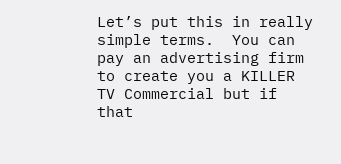Let’s put this in really simple terms.  You can pay an advertising firm to create you a KILLER TV Commercial but if that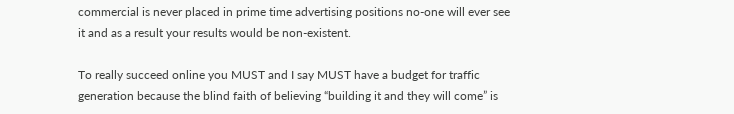commercial is never placed in prime time advertising positions no-one will ever see it and as a result your results would be non-existent.

To really succeed online you MUST and I say MUST have a budget for traffic generation because the blind faith of believing “building it and they will come” is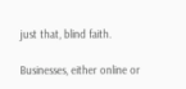just that, blind faith.

Businesses, either online or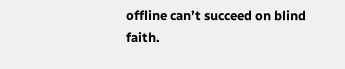offline can’t succeed on blind faith.